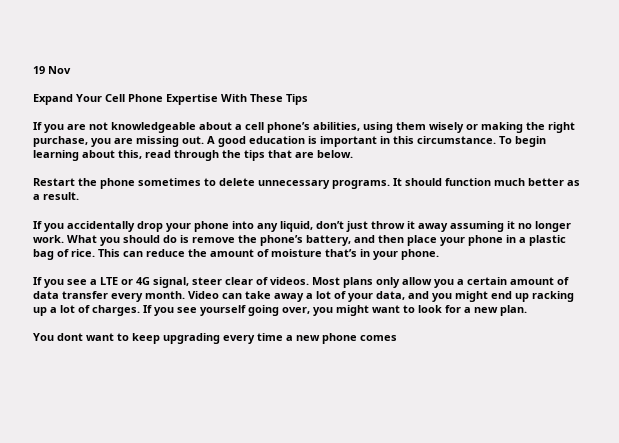19 Nov

Expand Your Cell Phone Expertise With These Tips

If you are not knowledgeable about a cell phone’s abilities, using them wisely or making the right purchase, you are missing out. A good education is important in this circumstance. To begin learning about this, read through the tips that are below.

Restart the phone sometimes to delete unnecessary programs. It should function much better as a result.

If you accidentally drop your phone into any liquid, don’t just throw it away assuming it no longer work. What you should do is remove the phone’s battery, and then place your phone in a plastic bag of rice. This can reduce the amount of moisture that’s in your phone.

If you see a LTE or 4G signal, steer clear of videos. Most plans only allow you a certain amount of data transfer every month. Video can take away a lot of your data, and you might end up racking up a lot of charges. If you see yourself going over, you might want to look for a new plan.

You dont want to keep upgrading every time a new phone comes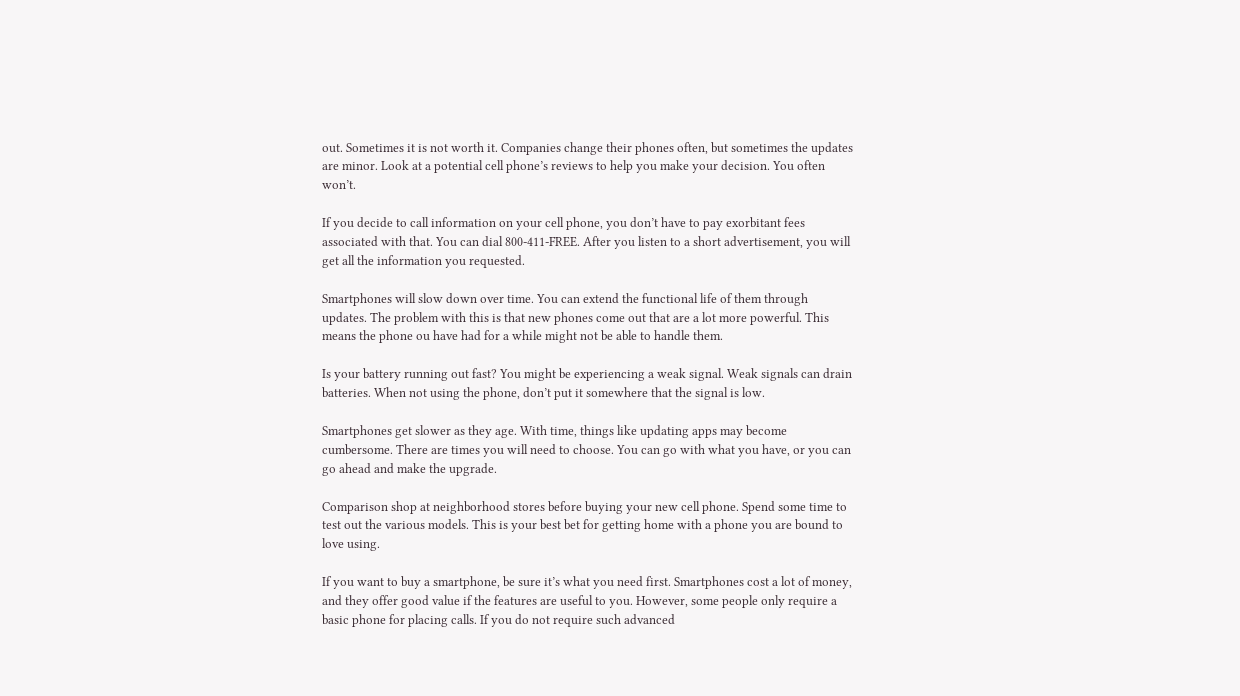out. Sometimes it is not worth it. Companies change their phones often, but sometimes the updates are minor. Look at a potential cell phone’s reviews to help you make your decision. You often won’t.

If you decide to call information on your cell phone, you don’t have to pay exorbitant fees associated with that. You can dial 800-411-FREE. After you listen to a short advertisement, you will get all the information you requested.

Smartphones will slow down over time. You can extend the functional life of them through updates. The problem with this is that new phones come out that are a lot more powerful. This means the phone ou have had for a while might not be able to handle them.

Is your battery running out fast? You might be experiencing a weak signal. Weak signals can drain batteries. When not using the phone, don’t put it somewhere that the signal is low.

Smartphones get slower as they age. With time, things like updating apps may become cumbersome. There are times you will need to choose. You can go with what you have, or you can go ahead and make the upgrade.

Comparison shop at neighborhood stores before buying your new cell phone. Spend some time to test out the various models. This is your best bet for getting home with a phone you are bound to love using.

If you want to buy a smartphone, be sure it’s what you need first. Smartphones cost a lot of money, and they offer good value if the features are useful to you. However, some people only require a basic phone for placing calls. If you do not require such advanced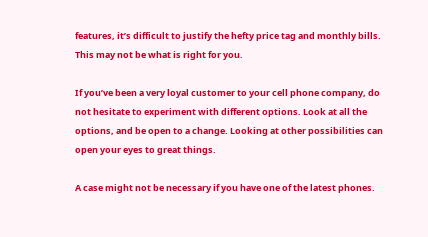features, it’s difficult to justify the hefty price tag and monthly bills. This may not be what is right for you.

If you’ve been a very loyal customer to your cell phone company, do not hesitate to experiment with different options. Look at all the options, and be open to a change. Looking at other possibilities can open your eyes to great things.

A case might not be necessary if you have one of the latest phones.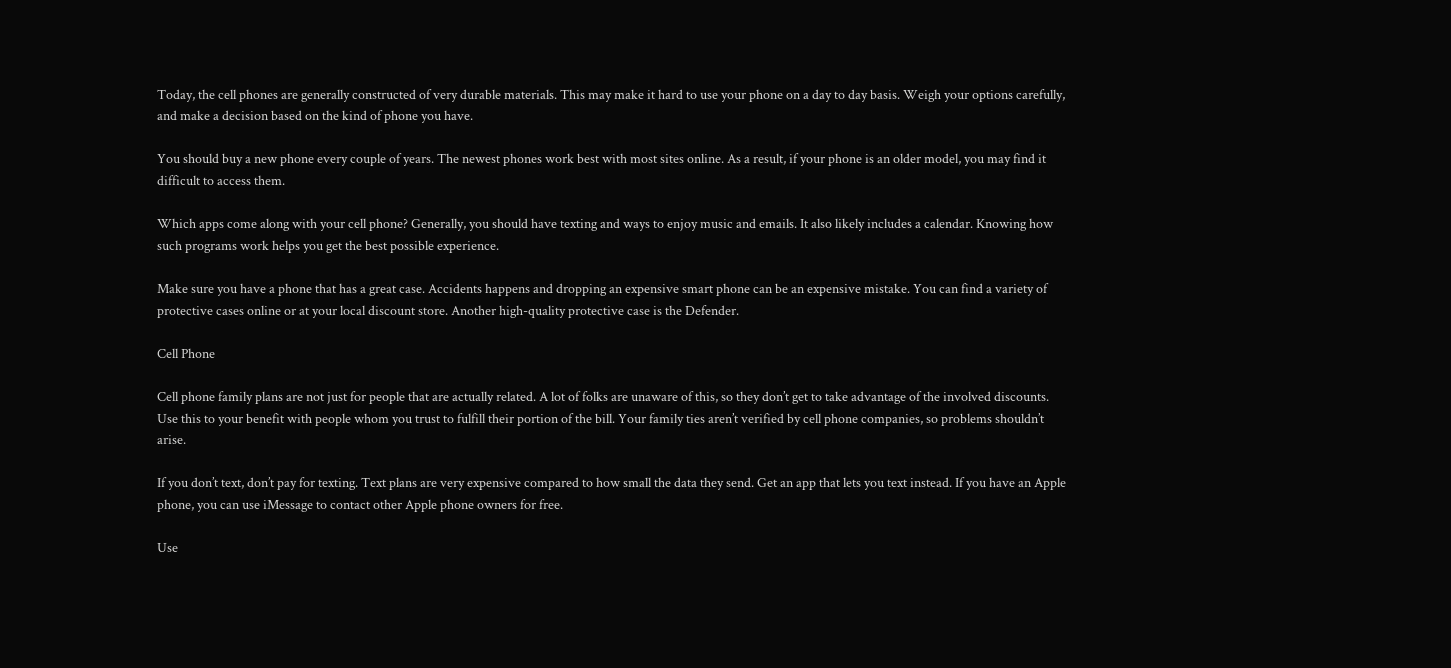Today, the cell phones are generally constructed of very durable materials. This may make it hard to use your phone on a day to day basis. Weigh your options carefully, and make a decision based on the kind of phone you have.

You should buy a new phone every couple of years. The newest phones work best with most sites online. As a result, if your phone is an older model, you may find it difficult to access them.

Which apps come along with your cell phone? Generally, you should have texting and ways to enjoy music and emails. It also likely includes a calendar. Knowing how such programs work helps you get the best possible experience.

Make sure you have a phone that has a great case. Accidents happens and dropping an expensive smart phone can be an expensive mistake. You can find a variety of protective cases online or at your local discount store. Another high-quality protective case is the Defender.

Cell Phone

Cell phone family plans are not just for people that are actually related. A lot of folks are unaware of this, so they don’t get to take advantage of the involved discounts. Use this to your benefit with people whom you trust to fulfill their portion of the bill. Your family ties aren’t verified by cell phone companies, so problems shouldn’t arise.

If you don’t text, don’t pay for texting. Text plans are very expensive compared to how small the data they send. Get an app that lets you text instead. If you have an Apple phone, you can use iMessage to contact other Apple phone owners for free.

Use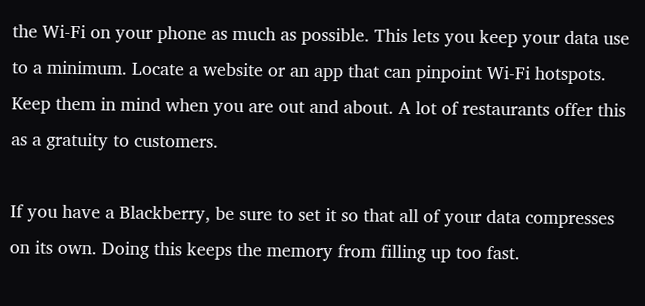the Wi-Fi on your phone as much as possible. This lets you keep your data use to a minimum. Locate a website or an app that can pinpoint Wi-Fi hotspots. Keep them in mind when you are out and about. A lot of restaurants offer this as a gratuity to customers.

If you have a Blackberry, be sure to set it so that all of your data compresses on its own. Doing this keeps the memory from filling up too fast.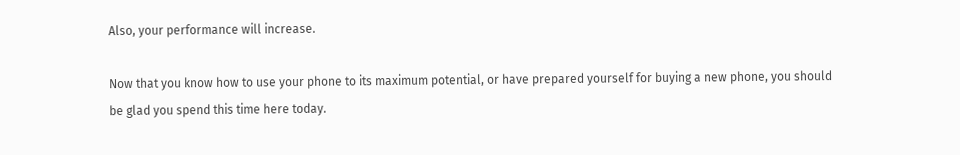Also, your performance will increase.

Now that you know how to use your phone to its maximum potential, or have prepared yourself for buying a new phone, you should be glad you spend this time here today.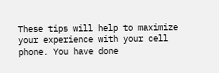These tips will help to maximize your experience with your cell phone. You have done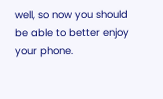well, so now you should be able to better enjoy your phone.